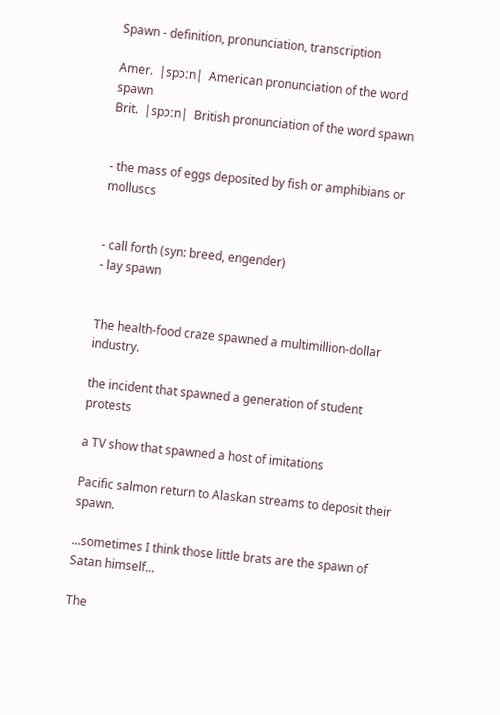Spawn - definition, pronunciation, transcription

Amer.  |spɔːn|  American pronunciation of the word spawn
Brit.  |spɔːn|  British pronunciation of the word spawn


- the mass of eggs deposited by fish or amphibians or molluscs


- call forth (syn: breed, engender)
- lay spawn


The health-food craze spawned a multimillion-dollar industry.

the incident that spawned a generation of student protests

a TV show that spawned a host of imitations

Pacific salmon return to Alaskan streams to deposit their spawn.

...sometimes I think those little brats are the spawn of Satan himself...

The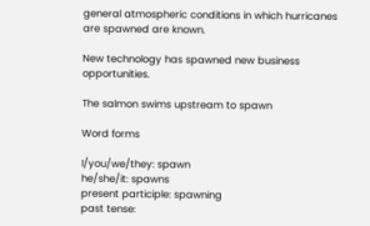general atmospheric conditions in which hurricanes are spawned are known.

New technology has spawned new business opportunities.

The salmon swims upstream to spawn

Word forms

I/you/we/they: spawn
he/she/it: spawns
present participle: spawning
past tense: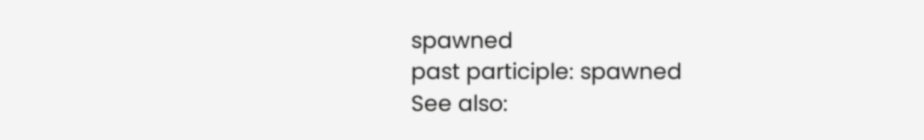spawned
past participle: spawned
See also: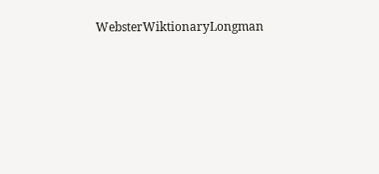WebsterWiktionaryLongman